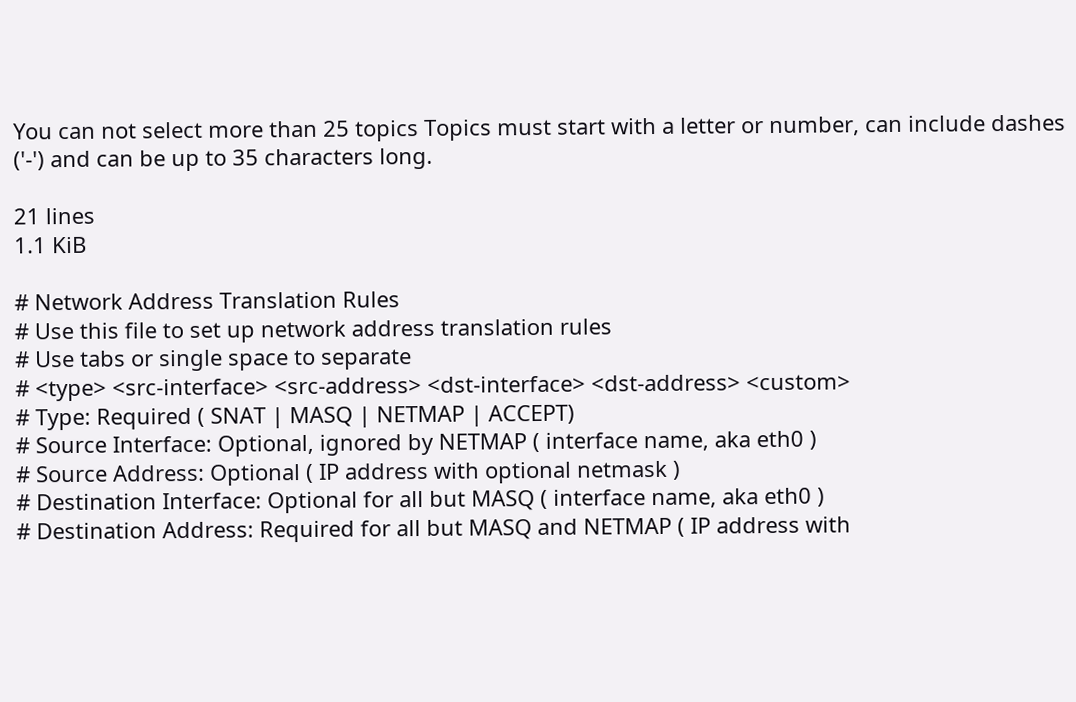You can not select more than 25 topics Topics must start with a letter or number, can include dashes ('-') and can be up to 35 characters long.

21 lines
1.1 KiB

# Network Address Translation Rules
# Use this file to set up network address translation rules
# Use tabs or single space to separate
# <type> <src-interface> <src-address> <dst-interface> <dst-address> <custom>
# Type: Required ( SNAT | MASQ | NETMAP | ACCEPT)
# Source Interface: Optional, ignored by NETMAP ( interface name, aka eth0 )
# Source Address: Optional ( IP address with optional netmask )
# Destination Interface: Optional for all but MASQ ( interface name, aka eth0 )
# Destination Address: Required for all but MASQ and NETMAP ( IP address with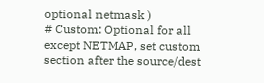optional netmask )
# Custom: Optional for all except NETMAP, set custom section after the source/dest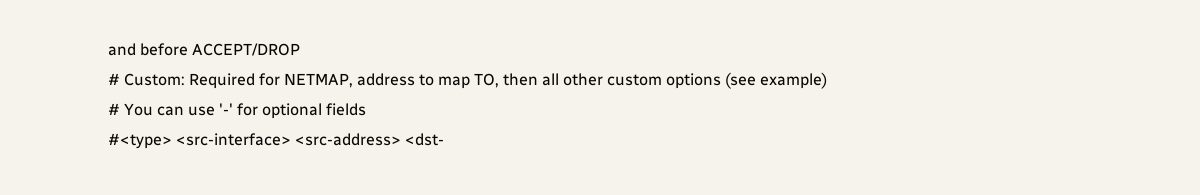and before ACCEPT/DROP
# Custom: Required for NETMAP, address to map TO, then all other custom options (see example)
# You can use '-' for optional fields
#<type> <src-interface> <src-address> <dst-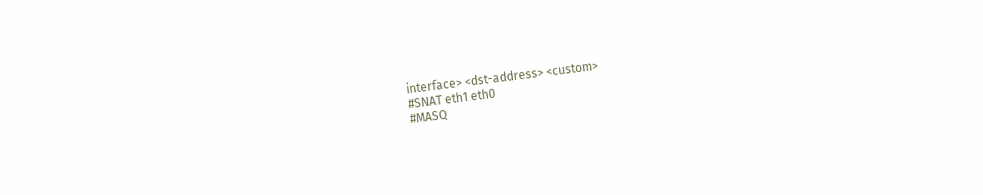interface> <dst-address> <custom>
#SNAT eth1 eth0
#MASQ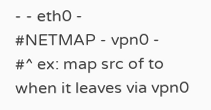- - eth0 -
#NETMAP - vpn0 -
#^ ex: map src of to when it leaves via vpn0